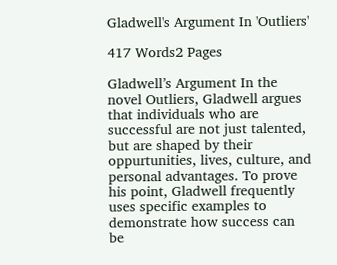Gladwell's Argument In 'Outliers'

417 Words2 Pages

Gladwell’s Argument In the novel Outliers, Gladwell argues that individuals who are successful are not just talented, but are shaped by their oppurtunities, lives, culture, and personal advantages. To prove his point, Gladwell frequently uses specific examples to demonstrate how success can be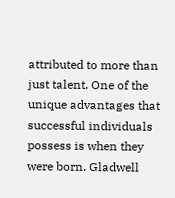attributed to more than just talent. One of the unique advantages that successful individuals possess is when they were born. Gladwell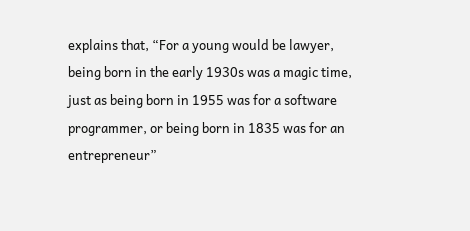explains that, “For a young would be lawyer, being born in the early 1930s was a magic time, just as being born in 1955 was for a software programmer, or being born in 1835 was for an entrepreneur”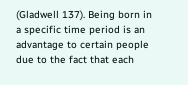(Gladwell 137). Being born in a specific time period is an advantage to certain people due to the fact that each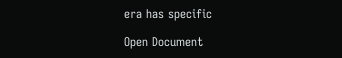era has specific

Open Document